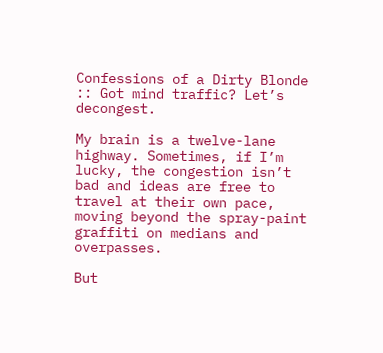Confessions of a Dirty Blonde :: Got mind traffic? Let’s decongest.

My brain is a twelve-lane highway. Sometimes, if I’m lucky, the congestion isn’t bad and ideas are free to travel at their own pace, moving beyond the spray-paint graffiti on medians and overpasses.

But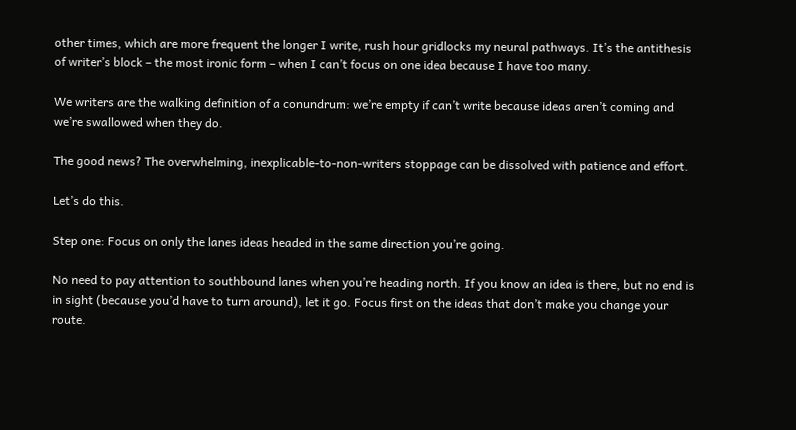other times, which are more frequent the longer I write, rush hour gridlocks my neural pathways. It’s the antithesis of writer’s block – the most ironic form – when I can’t focus on one idea because I have too many.

We writers are the walking definition of a conundrum: we’re empty if can’t write because ideas aren’t coming and we’re swallowed when they do.

The good news? The overwhelming, inexplicable-to-non-writers stoppage can be dissolved with patience and effort.

Let’s do this.

Step one: Focus on only the lanes ideas headed in the same direction you’re going.

No need to pay attention to southbound lanes when you’re heading north. If you know an idea is there, but no end is in sight (because you’d have to turn around), let it go. Focus first on the ideas that don’t make you change your route.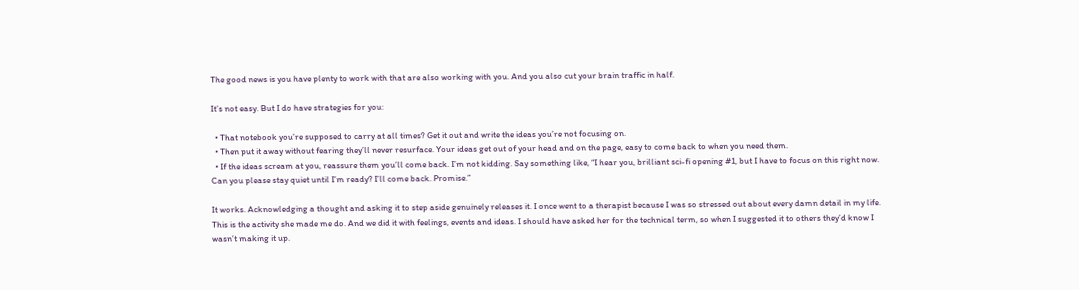The good news is you have plenty to work with that are also working with you. And you also cut your brain traffic in half.

It’s not easy. But I do have strategies for you:

  • That notebook you’re supposed to carry at all times? Get it out and write the ideas you’re not focusing on.
  • Then put it away without fearing they’ll never resurface. Your ideas get out of your head and on the page, easy to come back to when you need them.
  • If the ideas scream at you, reassure them you’ll come back. I’m not kidding. Say something like, “I hear you, brilliant sci-fi opening #1, but I have to focus on this right now. Can you please stay quiet until I’m ready? I’ll come back. Promise.”

It works. Acknowledging a thought and asking it to step aside genuinely releases it. I once went to a therapist because I was so stressed out about every damn detail in my life. This is the activity she made me do. And we did it with feelings, events and ideas. I should have asked her for the technical term, so when I suggested it to others they’d know I wasn’t making it up.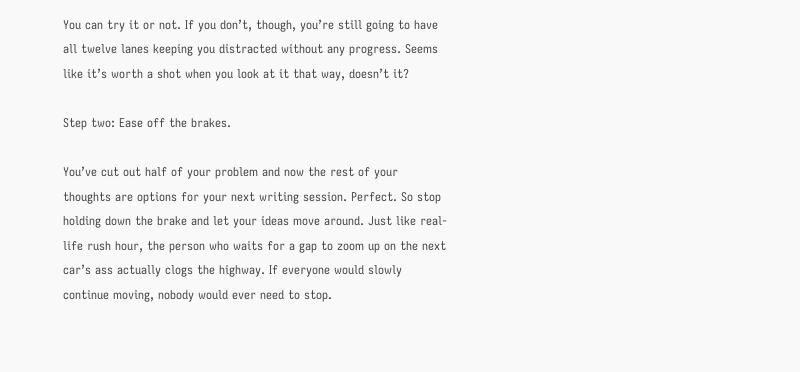You can try it or not. If you don’t, though, you’re still going to have all twelve lanes keeping you distracted without any progress. Seems like it’s worth a shot when you look at it that way, doesn’t it?

Step two: Ease off the brakes.

You’ve cut out half of your problem and now the rest of your thoughts are options for your next writing session. Perfect. So stop holding down the brake and let your ideas move around. Just like real-life rush hour, the person who waits for a gap to zoom up on the next car’s ass actually clogs the highway. If everyone would slowly continue moving, nobody would ever need to stop.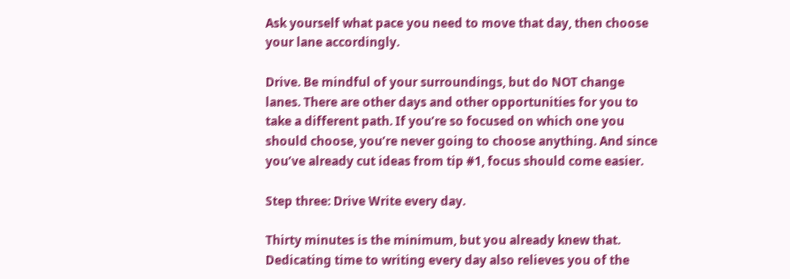Ask yourself what pace you need to move that day, then choose your lane accordingly.

Drive. Be mindful of your surroundings, but do NOT change lanes. There are other days and other opportunities for you to take a different path. If you’re so focused on which one you should choose, you’re never going to choose anything. And since you’ve already cut ideas from tip #1, focus should come easier.

Step three: Drive Write every day.

Thirty minutes is the minimum, but you already knew that. Dedicating time to writing every day also relieves you of the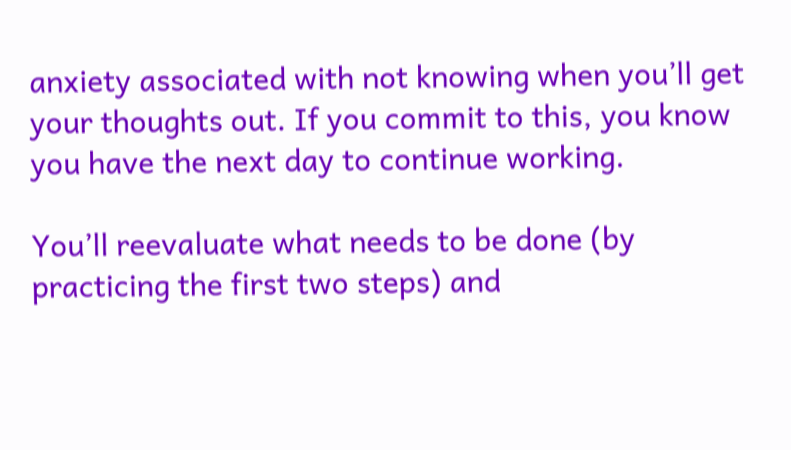anxiety associated with not knowing when you’ll get your thoughts out. If you commit to this, you know you have the next day to continue working.

You’ll reevaluate what needs to be done (by practicing the first two steps) and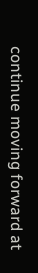continue moving forward at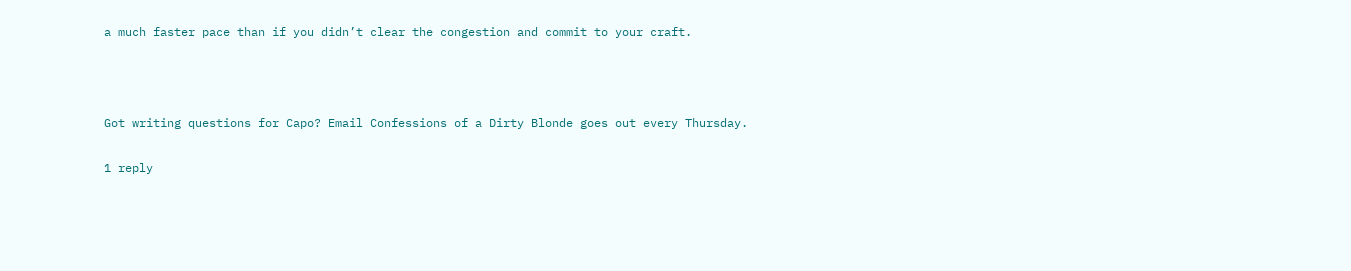a much faster pace than if you didn’t clear the congestion and commit to your craft.



Got writing questions for Capo? Email Confessions of a Dirty Blonde goes out every Thursday.

1 reply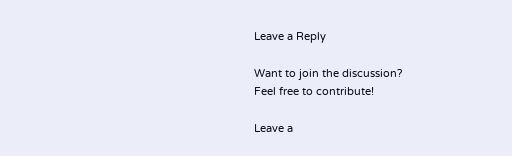Leave a Reply

Want to join the discussion?
Feel free to contribute!

Leave a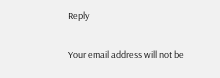Reply

Your email address will not be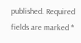published. Required fields are marked *